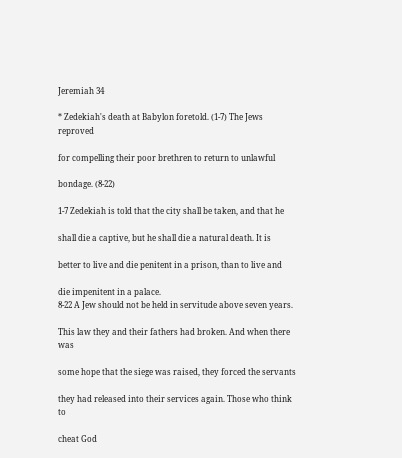Jeremiah 34

* Zedekiah's death at Babylon foretold. (1-7) The Jews reproved

for compelling their poor brethren to return to unlawful

bondage. (8-22)

1-7 Zedekiah is told that the city shall be taken, and that he

shall die a captive, but he shall die a natural death. It is

better to live and die penitent in a prison, than to live and

die impenitent in a palace.
8-22 A Jew should not be held in servitude above seven years.

This law they and their fathers had broken. And when there was

some hope that the siege was raised, they forced the servants

they had released into their services again. Those who think to

cheat God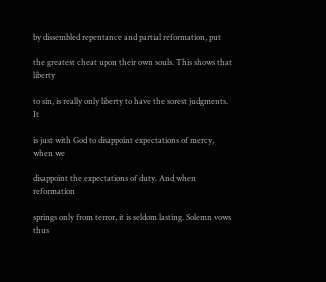by dissembled repentance and partial reformation, put

the greatest cheat upon their own souls. This shows that liberty

to sin, is really only liberty to have the sorest judgments. It

is just with God to disappoint expectations of mercy, when we

disappoint the expectations of duty. And when reformation

springs only from terror, it is seldom lasting. Solemn vows thus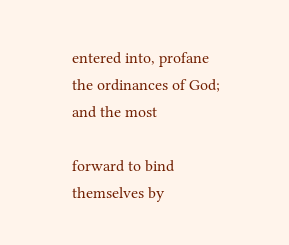entered into, profane the ordinances of God; and the most

forward to bind themselves by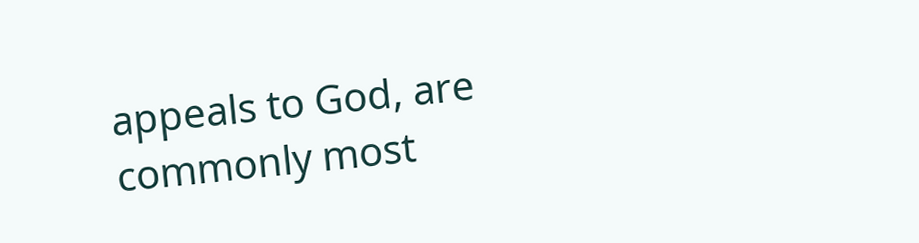appeals to God, are commonly most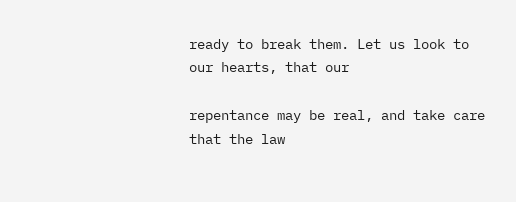ready to break them. Let us look to our hearts, that our

repentance may be real, and take care that the law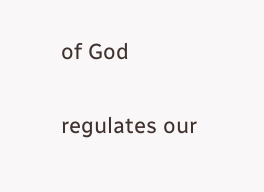of God

regulates our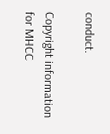conduct.

Copyright information for MHCC